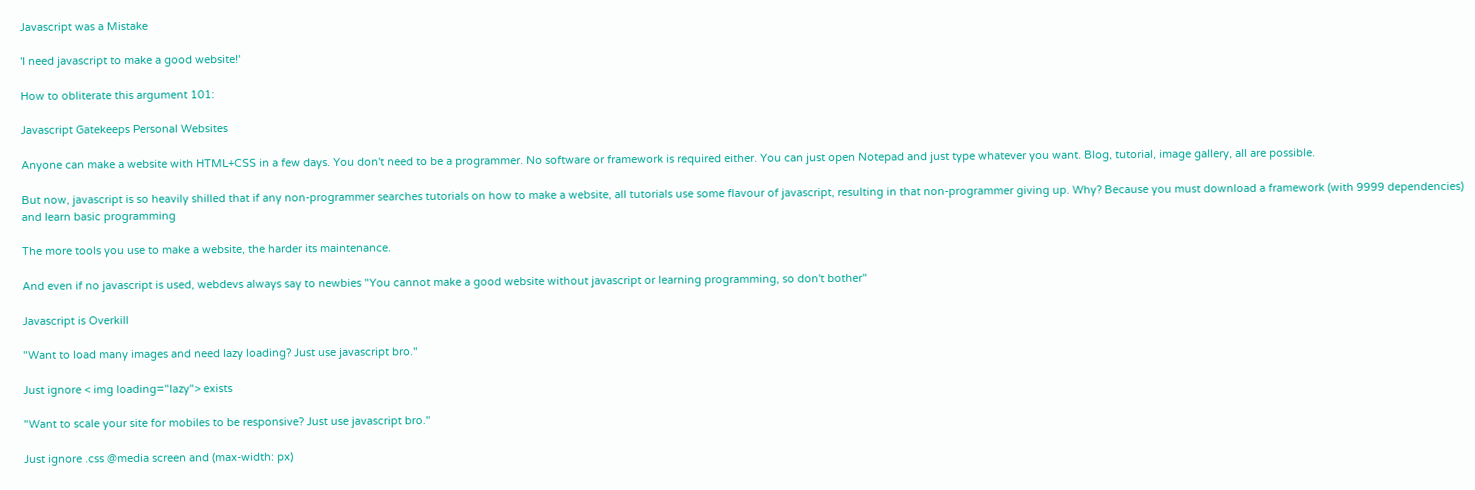Javascript was a Mistake

'I need javascript to make a good website!'

How to obliterate this argument 101:

Javascript Gatekeeps Personal Websites

Anyone can make a website with HTML+CSS in a few days. You don't need to be a programmer. No software or framework is required either. You can just open Notepad and just type whatever you want. Blog, tutorial, image gallery, all are possible.

But now, javascript is so heavily shilled that if any non-programmer searches tutorials on how to make a website, all tutorials use some flavour of javascript, resulting in that non-programmer giving up. Why? Because you must download a framework (with 9999 dependencies) and learn basic programming

The more tools you use to make a website, the harder its maintenance.

And even if no javascript is used, webdevs always say to newbies "You cannot make a good website without javascript or learning programming, so don't bother"

Javascript is Overkill

"Want to load many images and need lazy loading? Just use javascript bro."

Just ignore < img loading="lazy"> exists

"Want to scale your site for mobiles to be responsive? Just use javascript bro."

Just ignore .css @media screen and (max-width: px)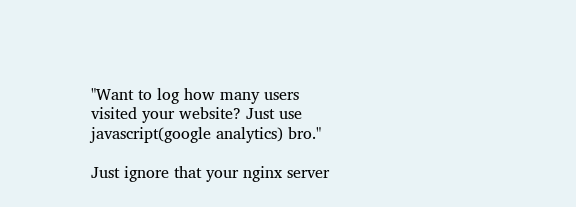"Want to log how many users visited your website? Just use javascript(google analytics) bro."

Just ignore that your nginx server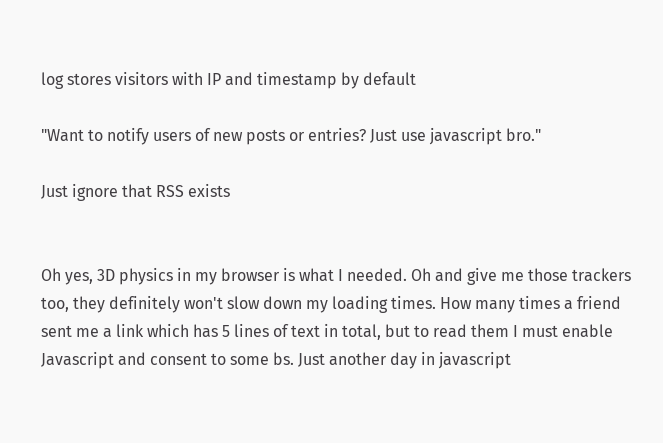log stores visitors with IP and timestamp by default

"Want to notify users of new posts or entries? Just use javascript bro."

Just ignore that RSS exists


Oh yes, 3D physics in my browser is what I needed. Oh and give me those trackers too, they definitely won't slow down my loading times. How many times a friend sent me a link which has 5 lines of text in total, but to read them I must enable Javascript and consent to some bs. Just another day in javascript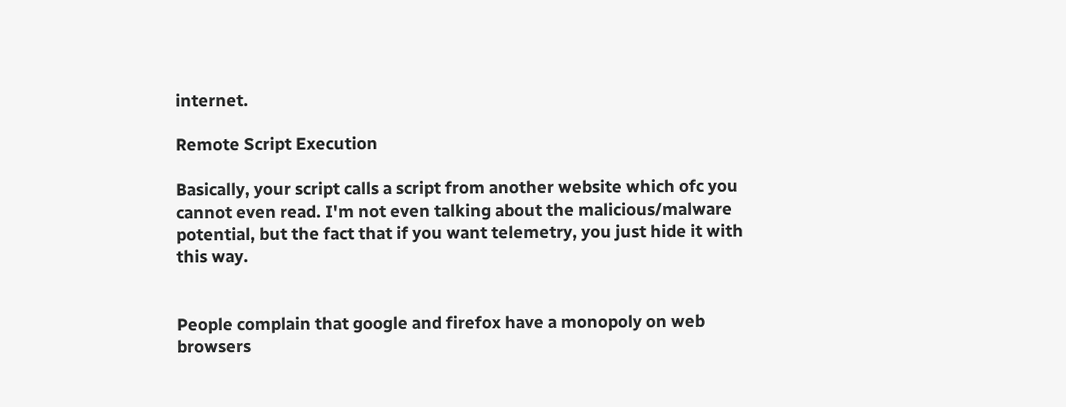internet.

Remote Script Execution

Basically, your script calls a script from another website which ofc you cannot even read. I'm not even talking about the malicious/malware potential, but the fact that if you want telemetry, you just hide it with this way.


People complain that google and firefox have a monopoly on web browsers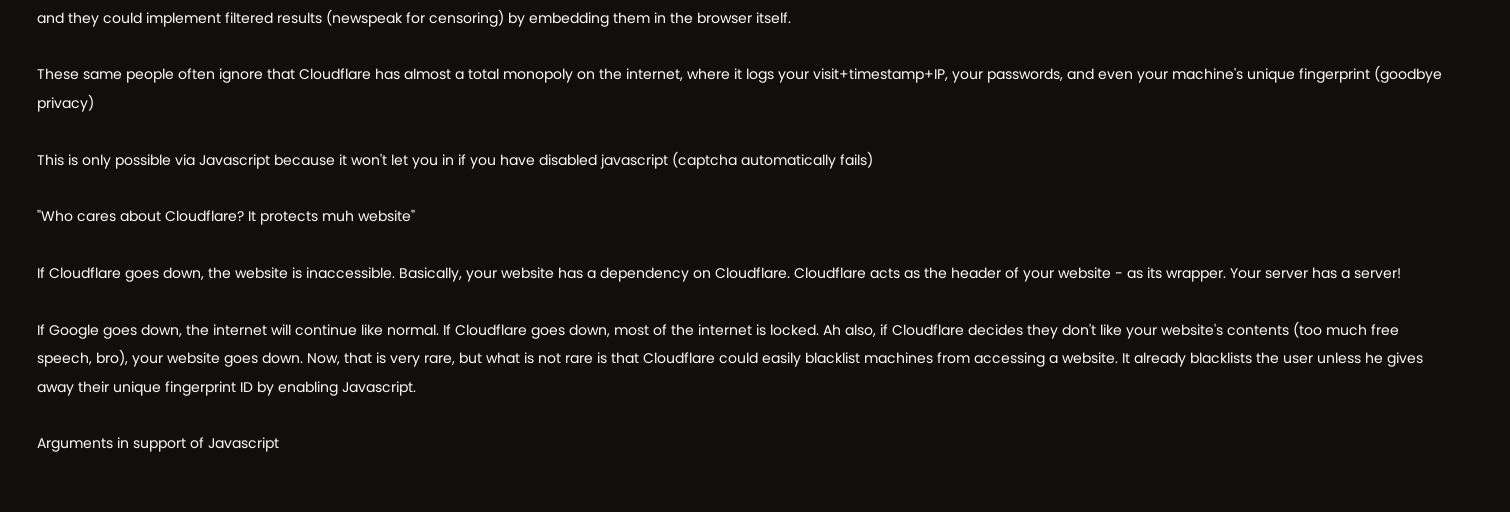and they could implement filtered results (newspeak for censoring) by embedding them in the browser itself.

These same people often ignore that Cloudflare has almost a total monopoly on the internet, where it logs your visit+timestamp+IP, your passwords, and even your machine's unique fingerprint (goodbye privacy)

This is only possible via Javascript because it won't let you in if you have disabled javascript (captcha automatically fails)

"Who cares about Cloudflare? It protects muh website"

If Cloudflare goes down, the website is inaccessible. Basically, your website has a dependency on Cloudflare. Cloudflare acts as the header of your website - as its wrapper. Your server has a server!

If Google goes down, the internet will continue like normal. If Cloudflare goes down, most of the internet is locked. Ah also, if Cloudflare decides they don't like your website's contents (too much free speech, bro), your website goes down. Now, that is very rare, but what is not rare is that Cloudflare could easily blacklist machines from accessing a website. It already blacklists the user unless he gives away their unique fingerprint ID by enabling Javascript.

Arguments in support of Javascript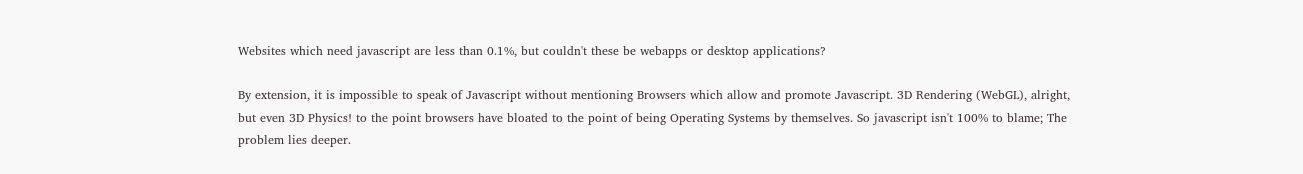Websites which need javascript are less than 0.1%, but couldn't these be webapps or desktop applications?

By extension, it is impossible to speak of Javascript without mentioning Browsers which allow and promote Javascript. 3D Rendering (WebGL), alright, but even 3D Physics! to the point browsers have bloated to the point of being Operating Systems by themselves. So javascript isn't 100% to blame; The problem lies deeper.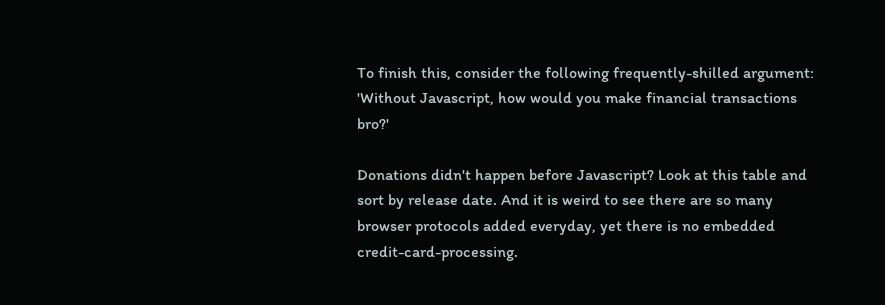To finish this, consider the following frequently-shilled argument: 'Without Javascript, how would you make financial transactions bro?'

Donations didn't happen before Javascript? Look at this table and sort by release date. And it is weird to see there are so many browser protocols added everyday, yet there is no embedded credit-card-processing.